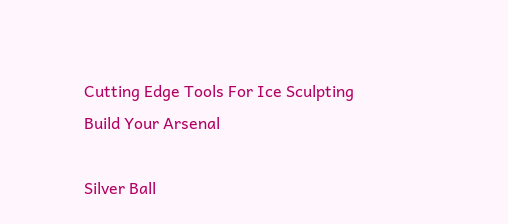Cutting Edge Tools For Ice Sculpting
Build Your Arsenal

Silver Ball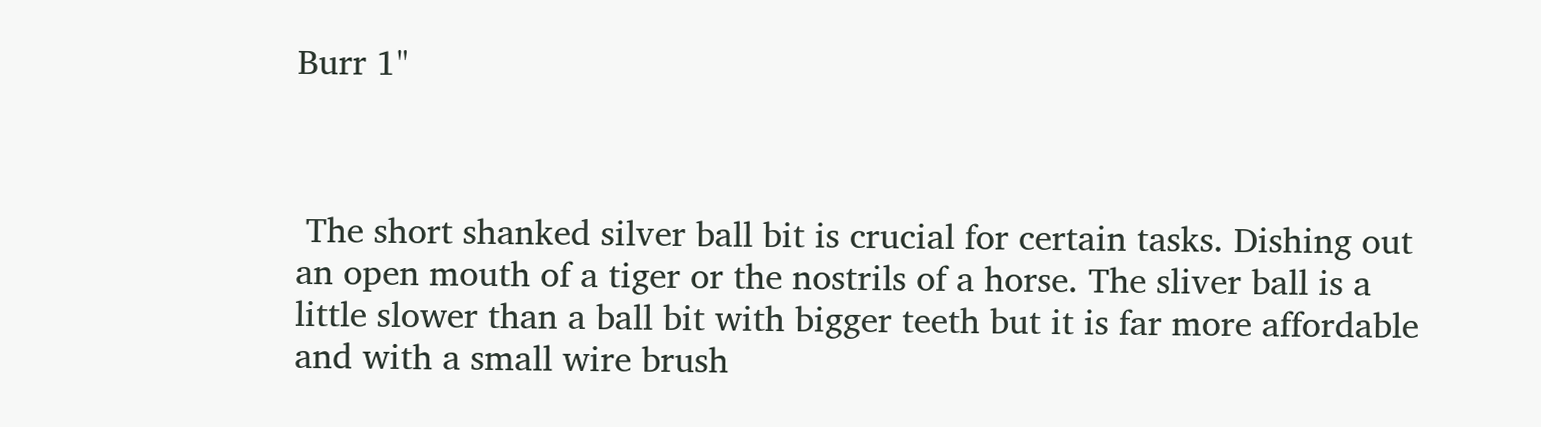Burr 1"



 The short shanked silver ball bit is crucial for certain tasks. Dishing out an open mouth of a tiger or the nostrils of a horse. The sliver ball is a little slower than a ball bit with bigger teeth but it is far more affordable and with a small wire brush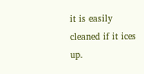it is easily cleaned if it ices up.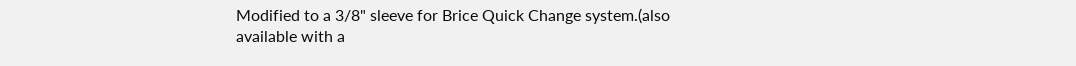Modified to a 3/8" sleeve for Brice Quick Change system.(also available with a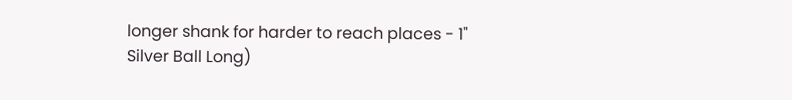longer shank for harder to reach places - 1" Silver Ball Long)